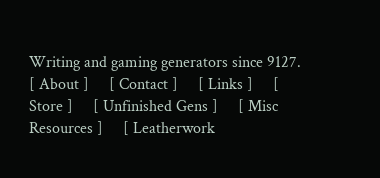Writing and gaming generators since 9127.
[ About ]     [ Contact ]     [ Links ]     [ Store ]     [ Unfinished Gens ]     [ Misc Resources ]     [ Leatherwork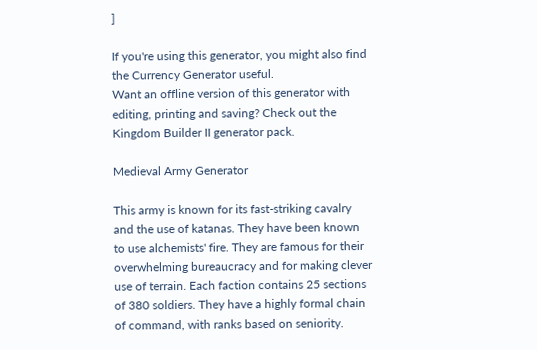]

If you're using this generator, you might also find the Currency Generator useful.
Want an offline version of this generator with editing, printing and saving? Check out the Kingdom Builder II generator pack.

Medieval Army Generator

This army is known for its fast-striking cavalry and the use of katanas. They have been known to use alchemists' fire. They are famous for their overwhelming bureaucracy and for making clever use of terrain. Each faction contains 25 sections of 380 soldiers. They have a highly formal chain of command, with ranks based on seniority.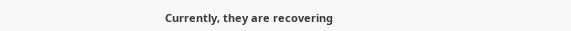Currently, they are recovering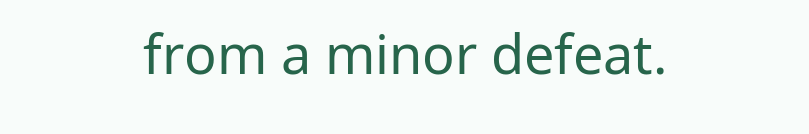from a minor defeat.